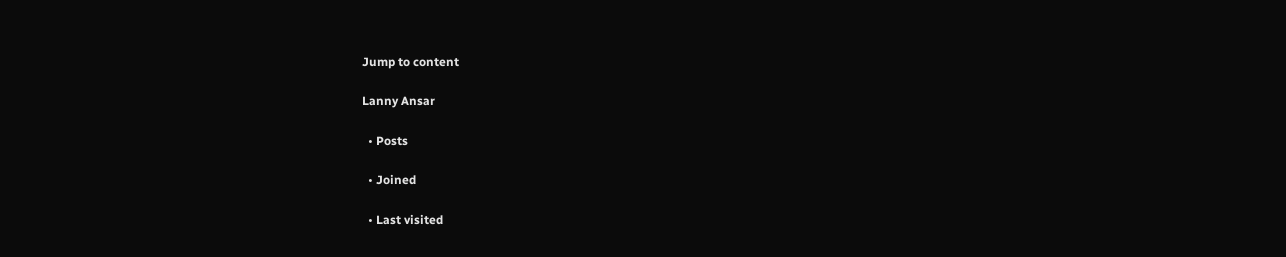Jump to content

Lanny Ansar

  • Posts

  • Joined

  • Last visited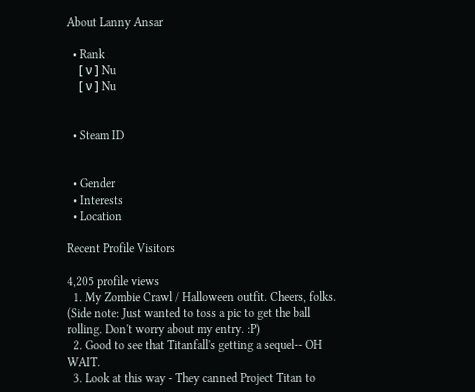About Lanny Ansar

  • Rank
    [ ν ] Nu
    [ ν ] Nu


  • Steam ID


  • Gender
  • Interests
  • Location

Recent Profile Visitors

4,205 profile views
  1. My Zombie Crawl / Halloween outfit. Cheers, folks. (Side note: Just wanted to toss a pic to get the ball rolling. Don't worry about my entry. :P)
  2. Good to see that Titanfall's getting a sequel-- OH WAIT.
  3. Look at this way - They canned Project Titan to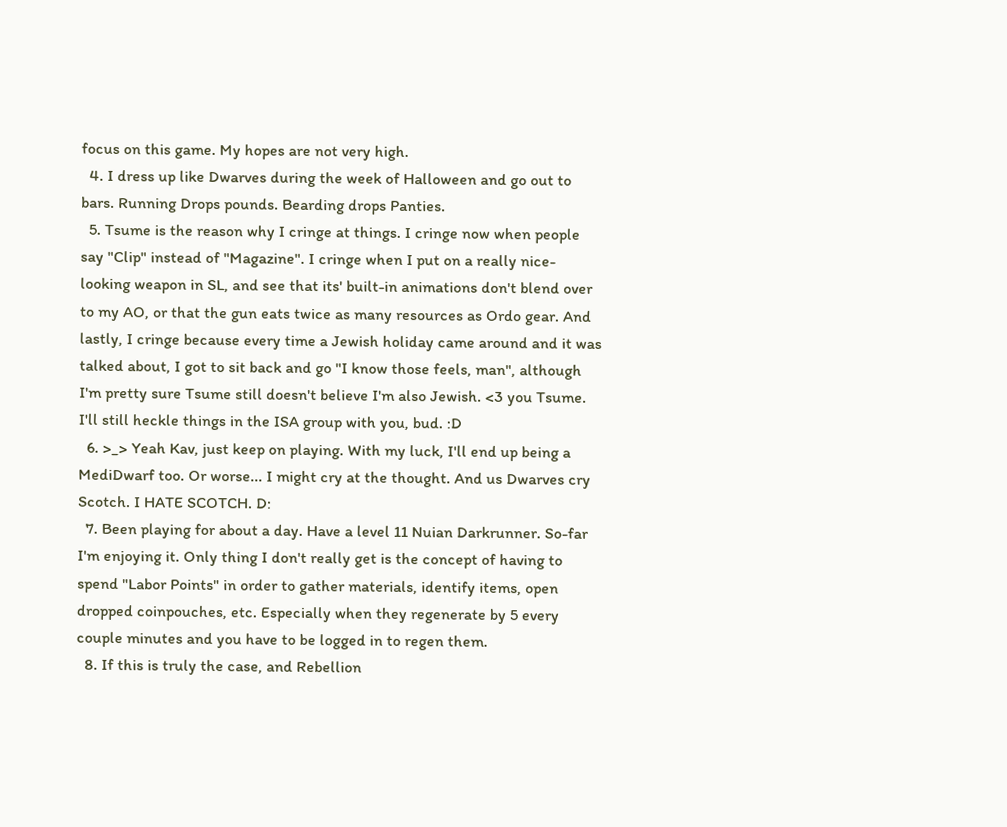focus on this game. My hopes are not very high.
  4. I dress up like Dwarves during the week of Halloween and go out to bars. Running Drops pounds. Bearding drops Panties.
  5. Tsume is the reason why I cringe at things. I cringe now when people say "Clip" instead of "Magazine". I cringe when I put on a really nice-looking weapon in SL, and see that its' built-in animations don't blend over to my AO, or that the gun eats twice as many resources as Ordo gear. And lastly, I cringe because every time a Jewish holiday came around and it was talked about, I got to sit back and go "I know those feels, man", although I'm pretty sure Tsume still doesn't believe I'm also Jewish. <3 you Tsume. I'll still heckle things in the ISA group with you, bud. :D
  6. >_> Yeah Kav, just keep on playing. With my luck, I'll end up being a MediDwarf too. Or worse... I might cry at the thought. And us Dwarves cry Scotch. I HATE SCOTCH. D:
  7. Been playing for about a day. Have a level 11 Nuian Darkrunner. So-far I'm enjoying it. Only thing I don't really get is the concept of having to spend "Labor Points" in order to gather materials, identify items, open dropped coinpouches, etc. Especially when they regenerate by 5 every couple minutes and you have to be logged in to regen them.
  8. If this is truly the case, and Rebellion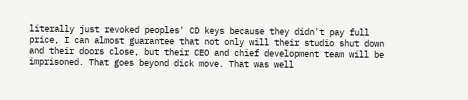literally just revoked peoples' CD keys because they didn't pay full price, I can almost guarantee that not only will their studio shut down and their doors close, but their CEO and chief development team will be imprisoned. That goes beyond dick move. That was well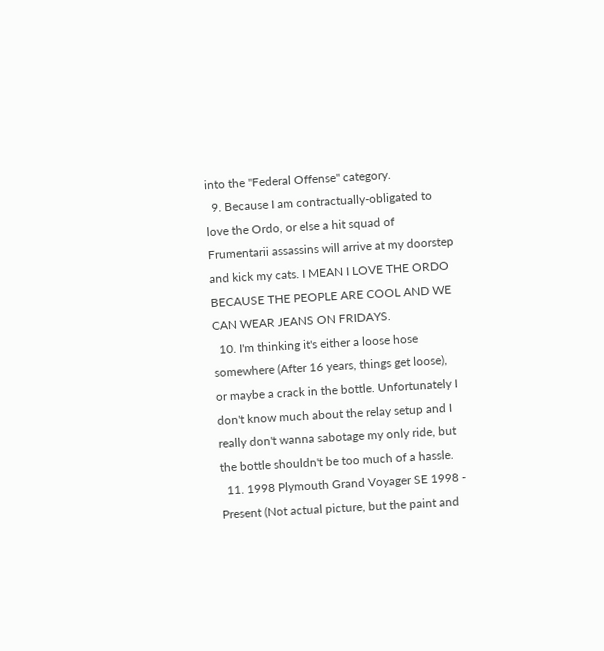into the "Federal Offense" category.
  9. Because I am contractually-obligated to love the Ordo, or else a hit squad of Frumentarii assassins will arrive at my doorstep and kick my cats. I MEAN I LOVE THE ORDO BECAUSE THE PEOPLE ARE COOL AND WE CAN WEAR JEANS ON FRIDAYS.
  10. I'm thinking it's either a loose hose somewhere (After 16 years, things get loose), or maybe a crack in the bottle. Unfortunately I don't know much about the relay setup and I really don't wanna sabotage my only ride, but the bottle shouldn't be too much of a hassle.
  11. 1998 Plymouth Grand Voyager SE 1998 - Present (Not actual picture, but the paint and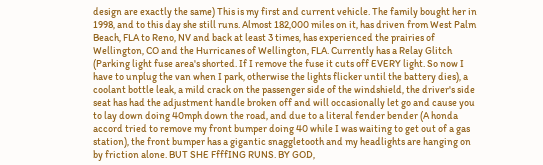design are exactly the same) This is my first and current vehicle. The family bought her in 1998, and to this day she still runs. Almost 182,000 miles on it, has driven from West Palm Beach, FLA to Reno, NV and back at least 3 times, has experienced the prairies of Wellington, CO and the Hurricanes of Wellington, FLA. Currently has a Relay Glitch (Parking light fuse area's shorted. If I remove the fuse it cuts off EVERY light. So now I have to unplug the van when I park, otherwise the lights flicker until the battery dies), a coolant bottle leak, a mild crack on the passenger side of the windshield, the driver's side seat has had the adjustment handle broken off and will occasionally let go and cause you to lay down doing 40mph down the road, and due to a literal fender bender (A honda accord tried to remove my front bumper doing 40 while I was waiting to get out of a gas station), the front bumper has a gigantic snaggletooth and my headlights are hanging on by friction alone. BUT SHE FfffING RUNS. BY GOD,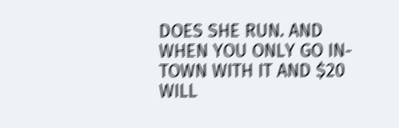DOES SHE RUN. AND WHEN YOU ONLY GO IN-TOWN WITH IT AND $20 WILL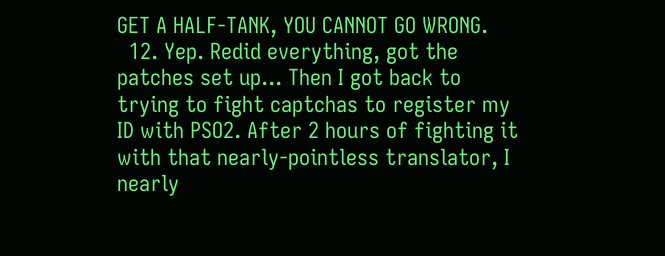GET A HALF-TANK, YOU CANNOT GO WRONG.
  12. Yep. Redid everything, got the patches set up... Then I got back to trying to fight captchas to register my ID with PSO2. After 2 hours of fighting it with that nearly-pointless translator, I nearly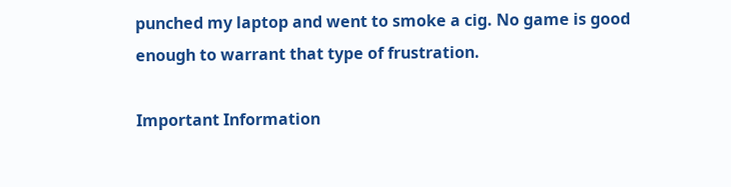punched my laptop and went to smoke a cig. No game is good enough to warrant that type of frustration.

Important Information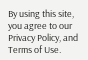By using this site, you agree to our Privacy Policy, and Terms of Use.